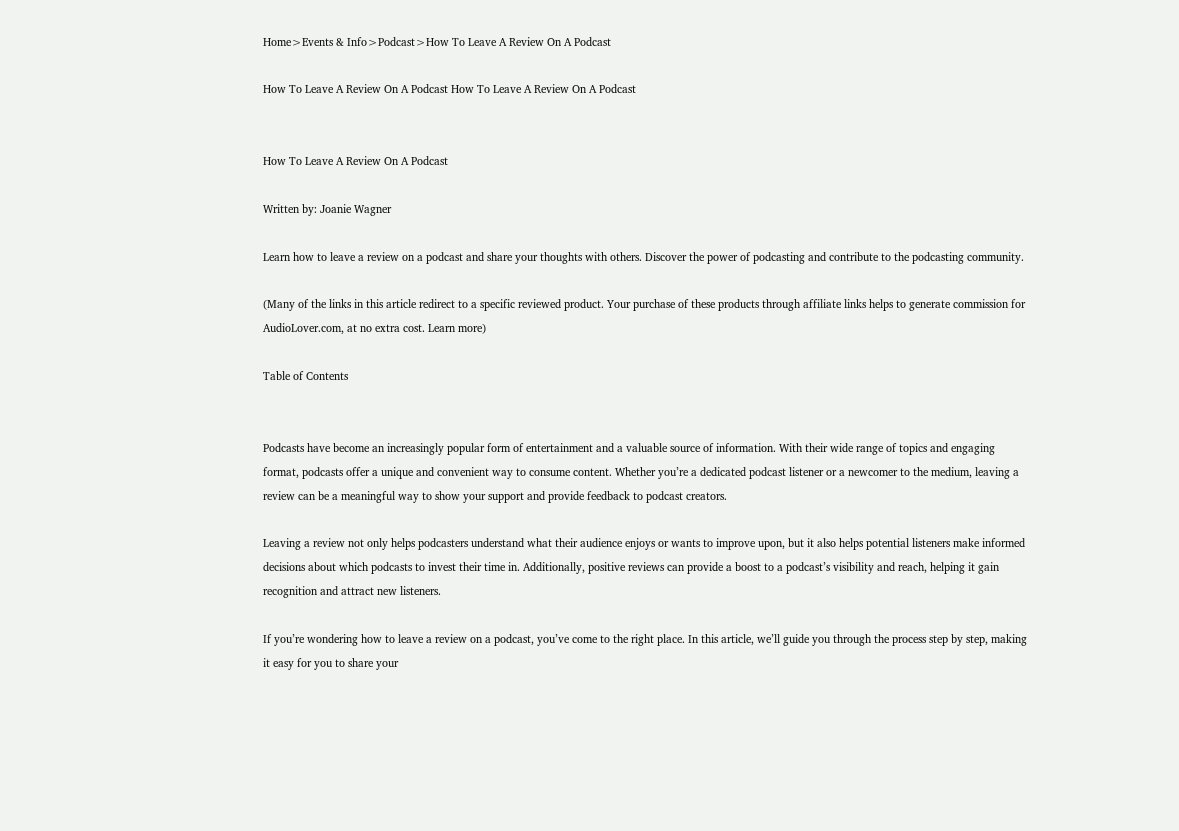Home>Events & Info>Podcast>How To Leave A Review On A Podcast

How To Leave A Review On A Podcast How To Leave A Review On A Podcast


How To Leave A Review On A Podcast

Written by: Joanie Wagner

Learn how to leave a review on a podcast and share your thoughts with others. Discover the power of podcasting and contribute to the podcasting community.

(Many of the links in this article redirect to a specific reviewed product. Your purchase of these products through affiliate links helps to generate commission for AudioLover.com, at no extra cost. Learn more)

Table of Contents


Podcasts have become an increasingly popular form of entertainment and a valuable source of information. With their wide range of topics and engaging format, podcasts offer a unique and convenient way to consume content. Whether you’re a dedicated podcast listener or a newcomer to the medium, leaving a review can be a meaningful way to show your support and provide feedback to podcast creators.

Leaving a review not only helps podcasters understand what their audience enjoys or wants to improve upon, but it also helps potential listeners make informed decisions about which podcasts to invest their time in. Additionally, positive reviews can provide a boost to a podcast’s visibility and reach, helping it gain recognition and attract new listeners.

If you’re wondering how to leave a review on a podcast, you’ve come to the right place. In this article, we’ll guide you through the process step by step, making it easy for you to share your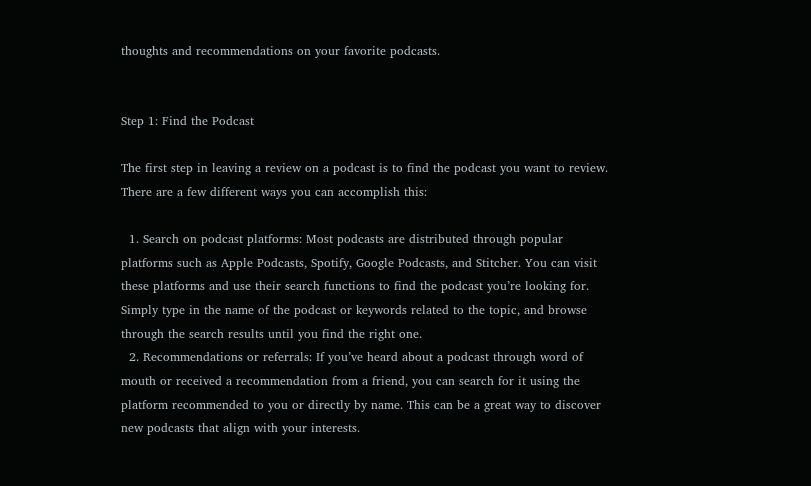thoughts and recommendations on your favorite podcasts.


Step 1: Find the Podcast

The first step in leaving a review on a podcast is to find the podcast you want to review. There are a few different ways you can accomplish this:

  1. Search on podcast platforms: Most podcasts are distributed through popular platforms such as Apple Podcasts, Spotify, Google Podcasts, and Stitcher. You can visit these platforms and use their search functions to find the podcast you’re looking for. Simply type in the name of the podcast or keywords related to the topic, and browse through the search results until you find the right one.
  2. Recommendations or referrals: If you’ve heard about a podcast through word of mouth or received a recommendation from a friend, you can search for it using the platform recommended to you or directly by name. This can be a great way to discover new podcasts that align with your interests.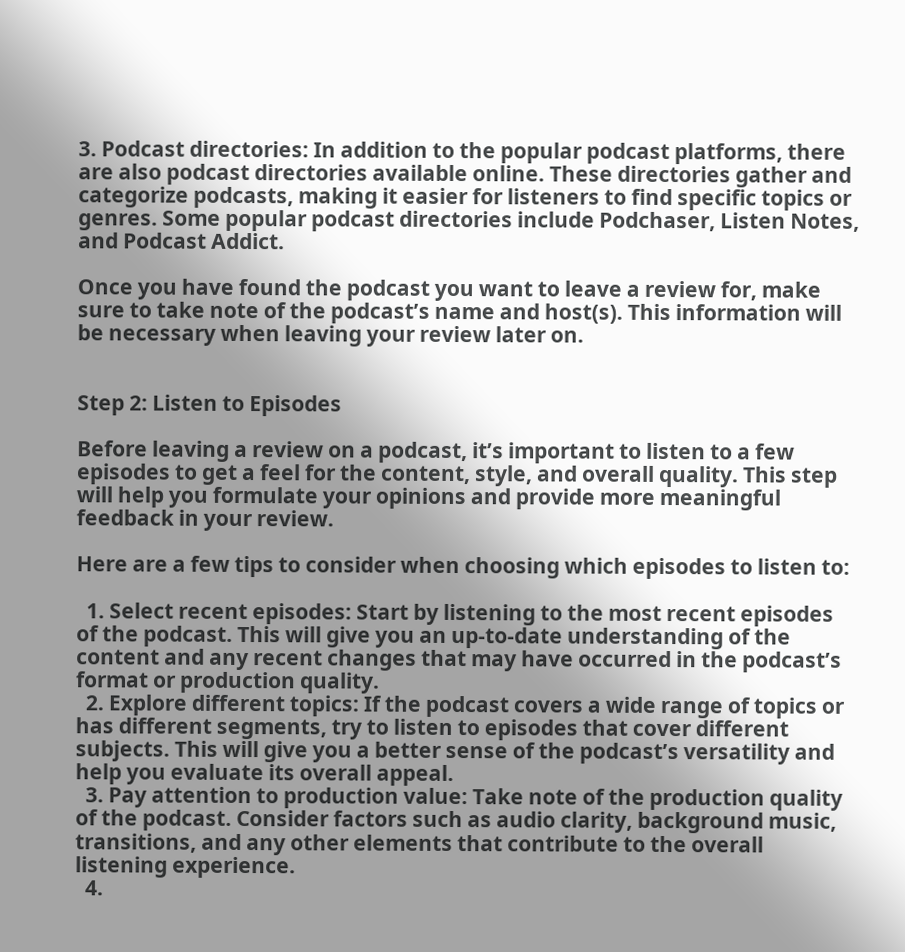3. Podcast directories: In addition to the popular podcast platforms, there are also podcast directories available online. These directories gather and categorize podcasts, making it easier for listeners to find specific topics or genres. Some popular podcast directories include Podchaser, Listen Notes, and Podcast Addict.

Once you have found the podcast you want to leave a review for, make sure to take note of the podcast’s name and host(s). This information will be necessary when leaving your review later on.


Step 2: Listen to Episodes

Before leaving a review on a podcast, it’s important to listen to a few episodes to get a feel for the content, style, and overall quality. This step will help you formulate your opinions and provide more meaningful feedback in your review.

Here are a few tips to consider when choosing which episodes to listen to:

  1. Select recent episodes: Start by listening to the most recent episodes of the podcast. This will give you an up-to-date understanding of the content and any recent changes that may have occurred in the podcast’s format or production quality.
  2. Explore different topics: If the podcast covers a wide range of topics or has different segments, try to listen to episodes that cover different subjects. This will give you a better sense of the podcast’s versatility and help you evaluate its overall appeal.
  3. Pay attention to production value: Take note of the production quality of the podcast. Consider factors such as audio clarity, background music, transitions, and any other elements that contribute to the overall listening experience.
  4.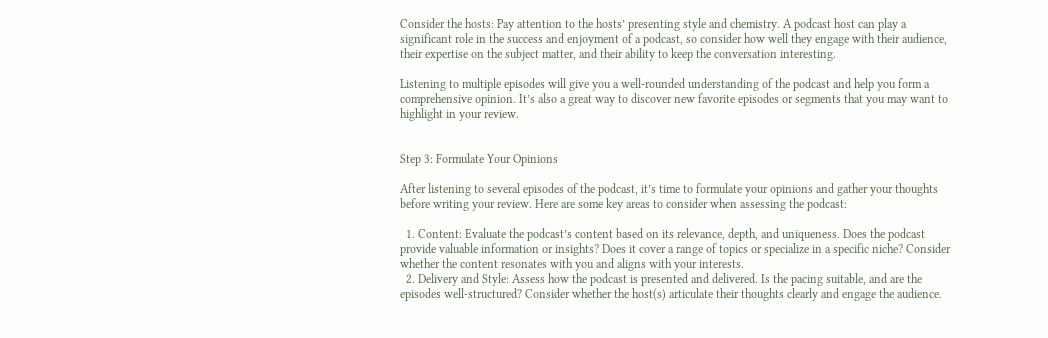Consider the hosts: Pay attention to the hosts’ presenting style and chemistry. A podcast host can play a significant role in the success and enjoyment of a podcast, so consider how well they engage with their audience, their expertise on the subject matter, and their ability to keep the conversation interesting.

Listening to multiple episodes will give you a well-rounded understanding of the podcast and help you form a comprehensive opinion. It’s also a great way to discover new favorite episodes or segments that you may want to highlight in your review.


Step 3: Formulate Your Opinions

After listening to several episodes of the podcast, it’s time to formulate your opinions and gather your thoughts before writing your review. Here are some key areas to consider when assessing the podcast:

  1. Content: Evaluate the podcast’s content based on its relevance, depth, and uniqueness. Does the podcast provide valuable information or insights? Does it cover a range of topics or specialize in a specific niche? Consider whether the content resonates with you and aligns with your interests.
  2. Delivery and Style: Assess how the podcast is presented and delivered. Is the pacing suitable, and are the episodes well-structured? Consider whether the host(s) articulate their thoughts clearly and engage the audience.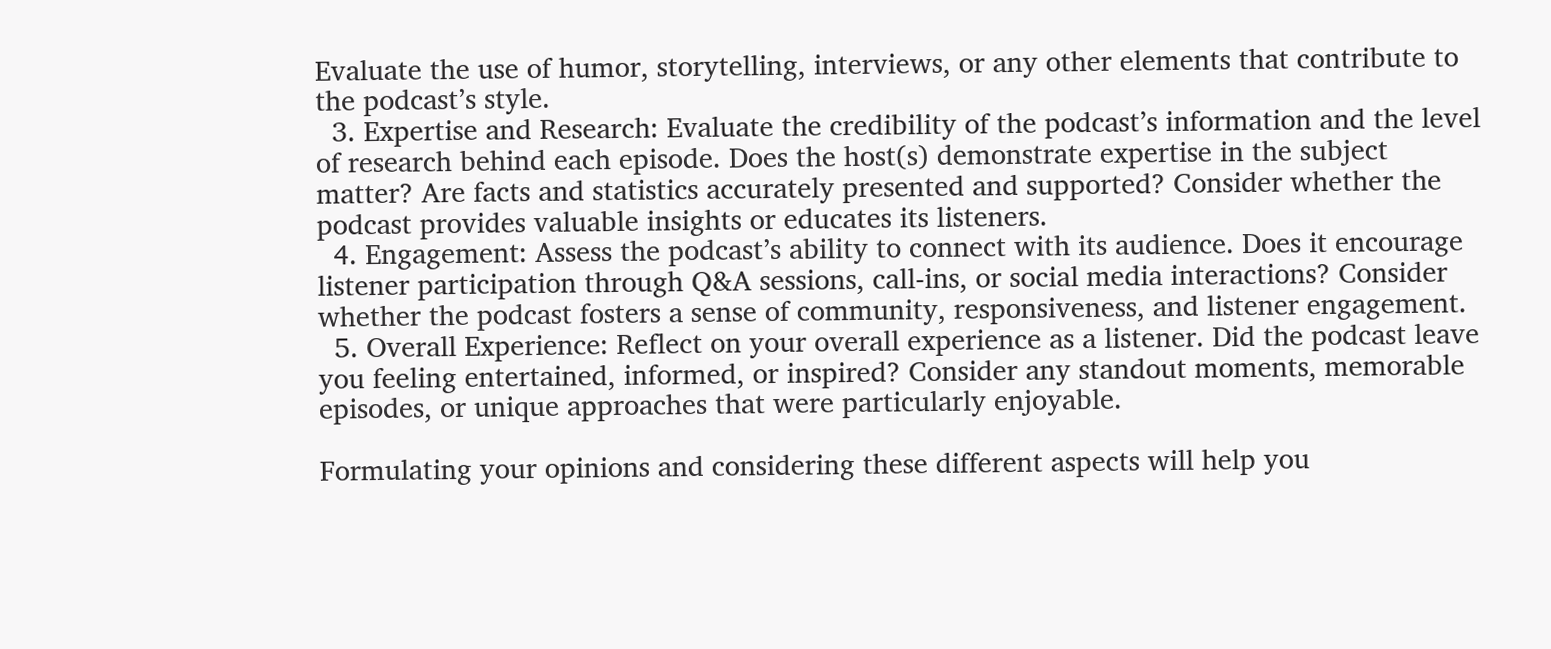Evaluate the use of humor, storytelling, interviews, or any other elements that contribute to the podcast’s style.
  3. Expertise and Research: Evaluate the credibility of the podcast’s information and the level of research behind each episode. Does the host(s) demonstrate expertise in the subject matter? Are facts and statistics accurately presented and supported? Consider whether the podcast provides valuable insights or educates its listeners.
  4. Engagement: Assess the podcast’s ability to connect with its audience. Does it encourage listener participation through Q&A sessions, call-ins, or social media interactions? Consider whether the podcast fosters a sense of community, responsiveness, and listener engagement.
  5. Overall Experience: Reflect on your overall experience as a listener. Did the podcast leave you feeling entertained, informed, or inspired? Consider any standout moments, memorable episodes, or unique approaches that were particularly enjoyable.

Formulating your opinions and considering these different aspects will help you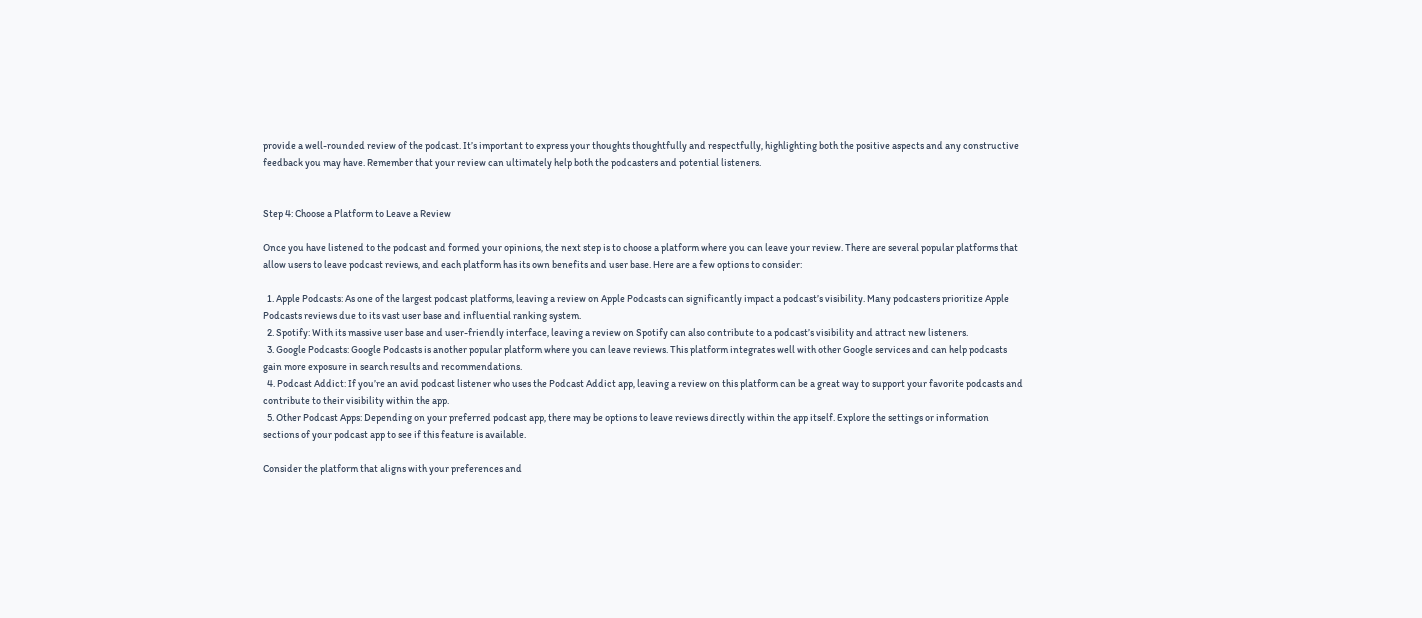provide a well-rounded review of the podcast. It’s important to express your thoughts thoughtfully and respectfully, highlighting both the positive aspects and any constructive feedback you may have. Remember that your review can ultimately help both the podcasters and potential listeners.


Step 4: Choose a Platform to Leave a Review

Once you have listened to the podcast and formed your opinions, the next step is to choose a platform where you can leave your review. There are several popular platforms that allow users to leave podcast reviews, and each platform has its own benefits and user base. Here are a few options to consider:

  1. Apple Podcasts: As one of the largest podcast platforms, leaving a review on Apple Podcasts can significantly impact a podcast’s visibility. Many podcasters prioritize Apple Podcasts reviews due to its vast user base and influential ranking system.
  2. Spotify: With its massive user base and user-friendly interface, leaving a review on Spotify can also contribute to a podcast’s visibility and attract new listeners.
  3. Google Podcasts: Google Podcasts is another popular platform where you can leave reviews. This platform integrates well with other Google services and can help podcasts gain more exposure in search results and recommendations.
  4. Podcast Addict: If you’re an avid podcast listener who uses the Podcast Addict app, leaving a review on this platform can be a great way to support your favorite podcasts and contribute to their visibility within the app.
  5. Other Podcast Apps: Depending on your preferred podcast app, there may be options to leave reviews directly within the app itself. Explore the settings or information sections of your podcast app to see if this feature is available.

Consider the platform that aligns with your preferences and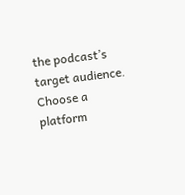the podcast’s target audience. Choose a platform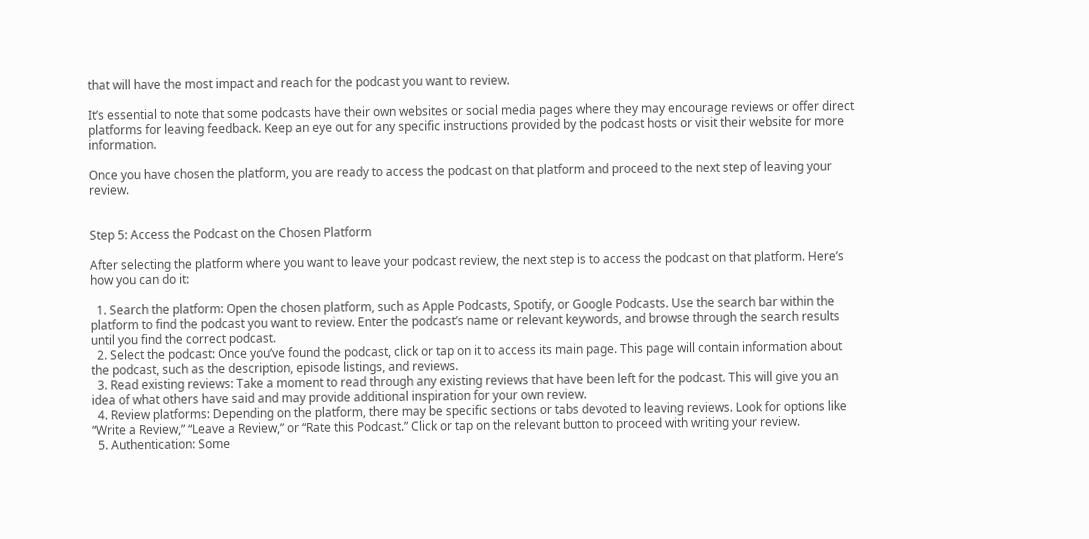that will have the most impact and reach for the podcast you want to review.

It’s essential to note that some podcasts have their own websites or social media pages where they may encourage reviews or offer direct platforms for leaving feedback. Keep an eye out for any specific instructions provided by the podcast hosts or visit their website for more information.

Once you have chosen the platform, you are ready to access the podcast on that platform and proceed to the next step of leaving your review.


Step 5: Access the Podcast on the Chosen Platform

After selecting the platform where you want to leave your podcast review, the next step is to access the podcast on that platform. Here’s how you can do it:

  1. Search the platform: Open the chosen platform, such as Apple Podcasts, Spotify, or Google Podcasts. Use the search bar within the platform to find the podcast you want to review. Enter the podcast’s name or relevant keywords, and browse through the search results until you find the correct podcast.
  2. Select the podcast: Once you’ve found the podcast, click or tap on it to access its main page. This page will contain information about the podcast, such as the description, episode listings, and reviews.
  3. Read existing reviews: Take a moment to read through any existing reviews that have been left for the podcast. This will give you an idea of what others have said and may provide additional inspiration for your own review.
  4. Review platforms: Depending on the platform, there may be specific sections or tabs devoted to leaving reviews. Look for options like “Write a Review,” “Leave a Review,” or “Rate this Podcast.” Click or tap on the relevant button to proceed with writing your review.
  5. Authentication: Some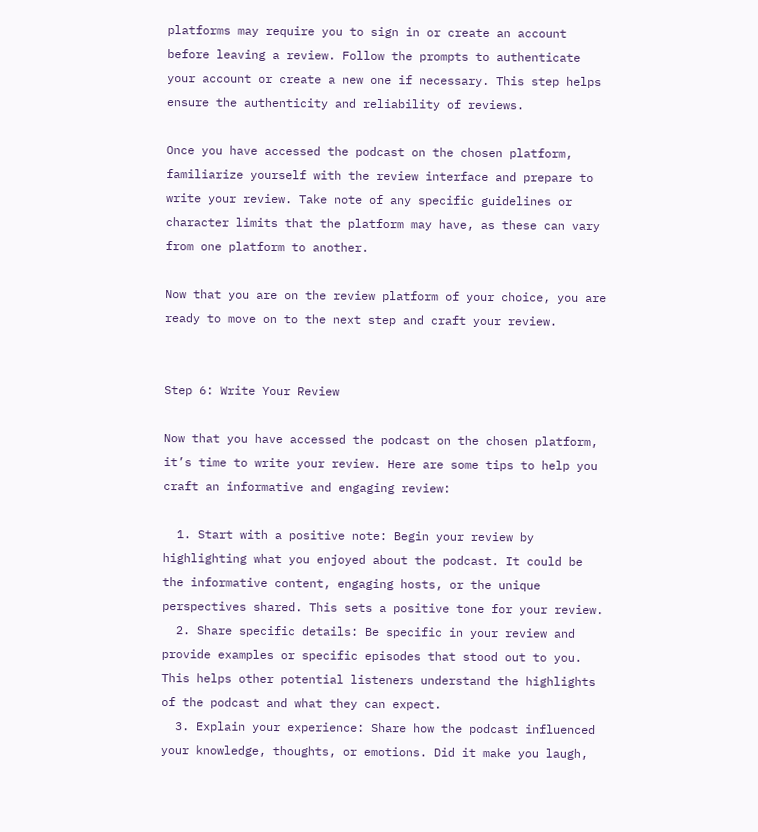platforms may require you to sign in or create an account before leaving a review. Follow the prompts to authenticate your account or create a new one if necessary. This step helps ensure the authenticity and reliability of reviews.

Once you have accessed the podcast on the chosen platform, familiarize yourself with the review interface and prepare to write your review. Take note of any specific guidelines or character limits that the platform may have, as these can vary from one platform to another.

Now that you are on the review platform of your choice, you are ready to move on to the next step and craft your review.


Step 6: Write Your Review

Now that you have accessed the podcast on the chosen platform, it’s time to write your review. Here are some tips to help you craft an informative and engaging review:

  1. Start with a positive note: Begin your review by highlighting what you enjoyed about the podcast. It could be the informative content, engaging hosts, or the unique perspectives shared. This sets a positive tone for your review.
  2. Share specific details: Be specific in your review and provide examples or specific episodes that stood out to you. This helps other potential listeners understand the highlights of the podcast and what they can expect.
  3. Explain your experience: Share how the podcast influenced your knowledge, thoughts, or emotions. Did it make you laugh,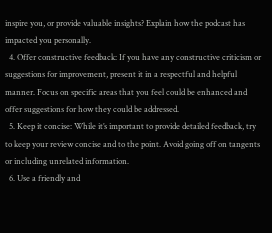inspire you, or provide valuable insights? Explain how the podcast has impacted you personally.
  4. Offer constructive feedback: If you have any constructive criticism or suggestions for improvement, present it in a respectful and helpful manner. Focus on specific areas that you feel could be enhanced and offer suggestions for how they could be addressed.
  5. Keep it concise: While it’s important to provide detailed feedback, try to keep your review concise and to the point. Avoid going off on tangents or including unrelated information.
  6. Use a friendly and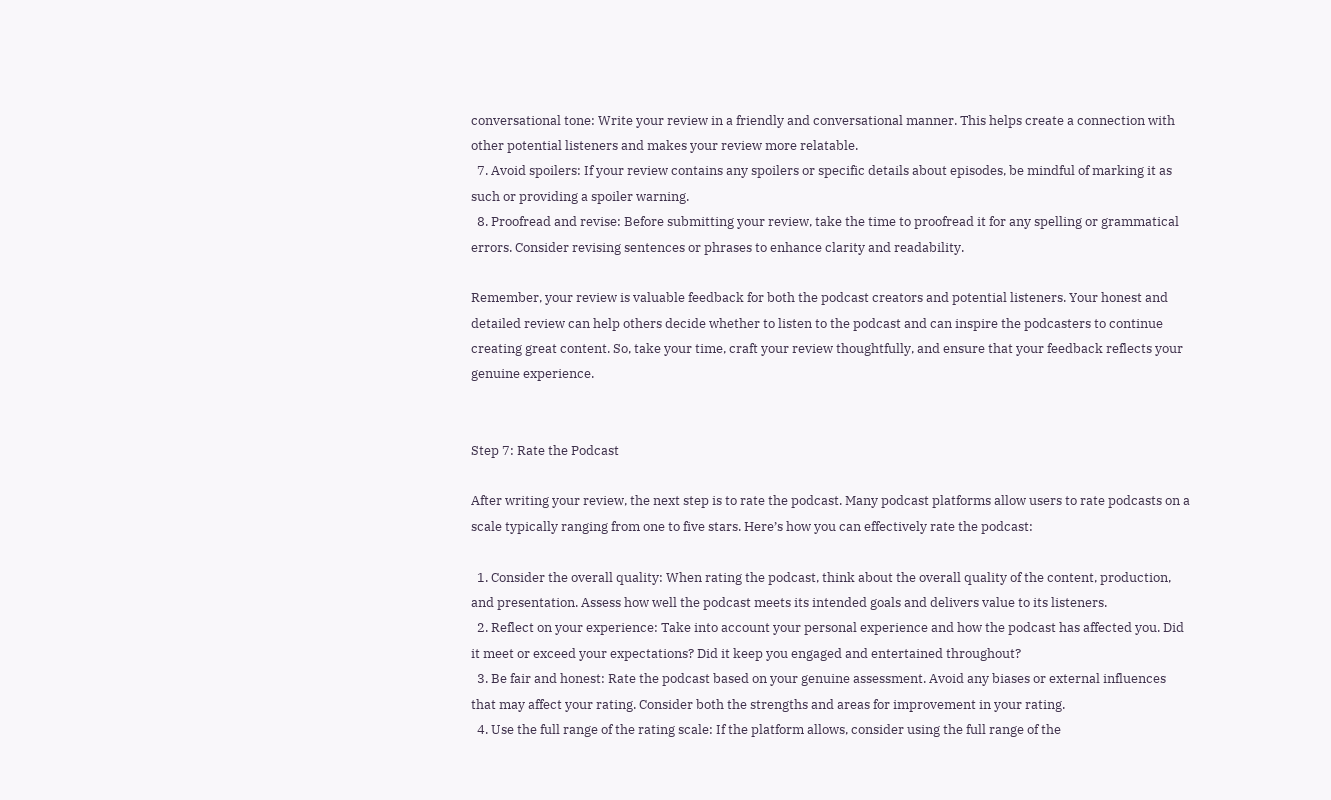conversational tone: Write your review in a friendly and conversational manner. This helps create a connection with other potential listeners and makes your review more relatable.
  7. Avoid spoilers: If your review contains any spoilers or specific details about episodes, be mindful of marking it as such or providing a spoiler warning.
  8. Proofread and revise: Before submitting your review, take the time to proofread it for any spelling or grammatical errors. Consider revising sentences or phrases to enhance clarity and readability.

Remember, your review is valuable feedback for both the podcast creators and potential listeners. Your honest and detailed review can help others decide whether to listen to the podcast and can inspire the podcasters to continue creating great content. So, take your time, craft your review thoughtfully, and ensure that your feedback reflects your genuine experience.


Step 7: Rate the Podcast

After writing your review, the next step is to rate the podcast. Many podcast platforms allow users to rate podcasts on a scale typically ranging from one to five stars. Here’s how you can effectively rate the podcast:

  1. Consider the overall quality: When rating the podcast, think about the overall quality of the content, production, and presentation. Assess how well the podcast meets its intended goals and delivers value to its listeners.
  2. Reflect on your experience: Take into account your personal experience and how the podcast has affected you. Did it meet or exceed your expectations? Did it keep you engaged and entertained throughout?
  3. Be fair and honest: Rate the podcast based on your genuine assessment. Avoid any biases or external influences that may affect your rating. Consider both the strengths and areas for improvement in your rating.
  4. Use the full range of the rating scale: If the platform allows, consider using the full range of the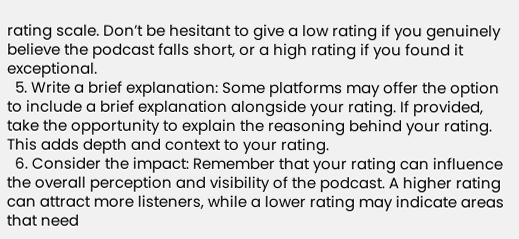rating scale. Don’t be hesitant to give a low rating if you genuinely believe the podcast falls short, or a high rating if you found it exceptional.
  5. Write a brief explanation: Some platforms may offer the option to include a brief explanation alongside your rating. If provided, take the opportunity to explain the reasoning behind your rating. This adds depth and context to your rating.
  6. Consider the impact: Remember that your rating can influence the overall perception and visibility of the podcast. A higher rating can attract more listeners, while a lower rating may indicate areas that need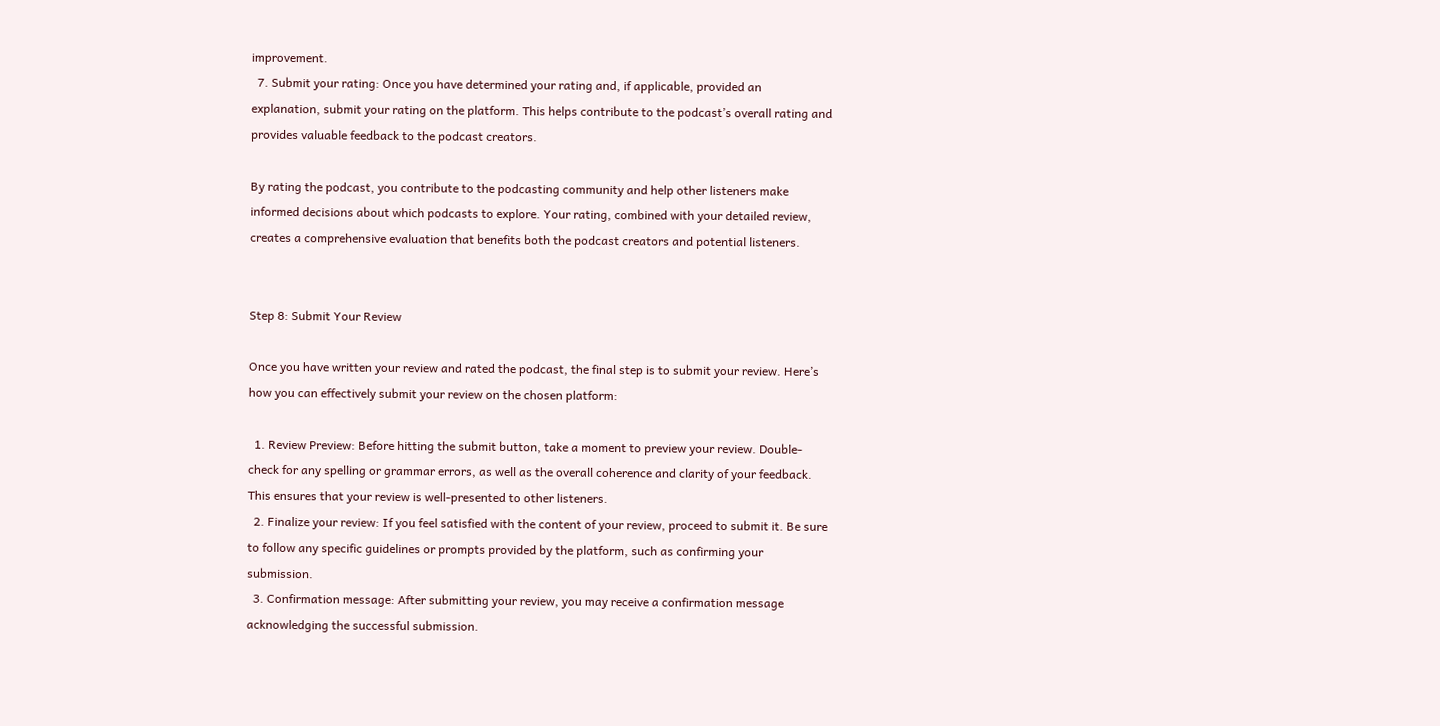improvement.
  7. Submit your rating: Once you have determined your rating and, if applicable, provided an explanation, submit your rating on the platform. This helps contribute to the podcast’s overall rating and provides valuable feedback to the podcast creators.

By rating the podcast, you contribute to the podcasting community and help other listeners make informed decisions about which podcasts to explore. Your rating, combined with your detailed review, creates a comprehensive evaluation that benefits both the podcast creators and potential listeners.


Step 8: Submit Your Review

Once you have written your review and rated the podcast, the final step is to submit your review. Here’s how you can effectively submit your review on the chosen platform:

  1. Review Preview: Before hitting the submit button, take a moment to preview your review. Double-check for any spelling or grammar errors, as well as the overall coherence and clarity of your feedback. This ensures that your review is well-presented to other listeners.
  2. Finalize your review: If you feel satisfied with the content of your review, proceed to submit it. Be sure to follow any specific guidelines or prompts provided by the platform, such as confirming your submission.
  3. Confirmation message: After submitting your review, you may receive a confirmation message acknowledging the successful submission.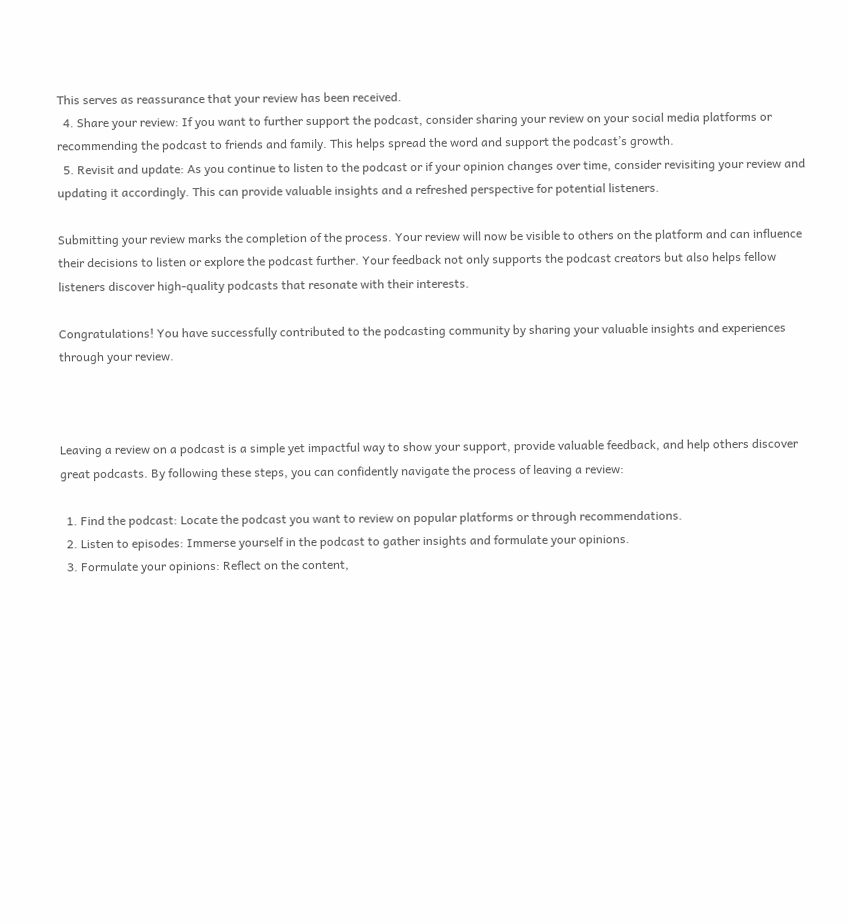This serves as reassurance that your review has been received.
  4. Share your review: If you want to further support the podcast, consider sharing your review on your social media platforms or recommending the podcast to friends and family. This helps spread the word and support the podcast’s growth.
  5. Revisit and update: As you continue to listen to the podcast or if your opinion changes over time, consider revisiting your review and updating it accordingly. This can provide valuable insights and a refreshed perspective for potential listeners.

Submitting your review marks the completion of the process. Your review will now be visible to others on the platform and can influence their decisions to listen or explore the podcast further. Your feedback not only supports the podcast creators but also helps fellow listeners discover high-quality podcasts that resonate with their interests.

Congratulations! You have successfully contributed to the podcasting community by sharing your valuable insights and experiences through your review.



Leaving a review on a podcast is a simple yet impactful way to show your support, provide valuable feedback, and help others discover great podcasts. By following these steps, you can confidently navigate the process of leaving a review:

  1. Find the podcast: Locate the podcast you want to review on popular platforms or through recommendations.
  2. Listen to episodes: Immerse yourself in the podcast to gather insights and formulate your opinions.
  3. Formulate your opinions: Reflect on the content,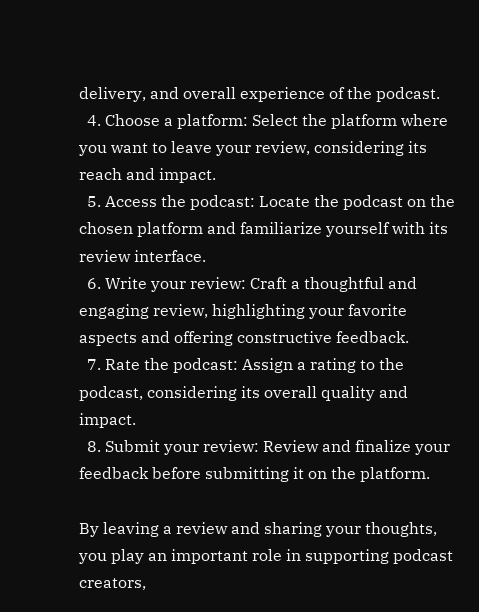delivery, and overall experience of the podcast.
  4. Choose a platform: Select the platform where you want to leave your review, considering its reach and impact.
  5. Access the podcast: Locate the podcast on the chosen platform and familiarize yourself with its review interface.
  6. Write your review: Craft a thoughtful and engaging review, highlighting your favorite aspects and offering constructive feedback.
  7. Rate the podcast: Assign a rating to the podcast, considering its overall quality and impact.
  8. Submit your review: Review and finalize your feedback before submitting it on the platform.

By leaving a review and sharing your thoughts, you play an important role in supporting podcast creators,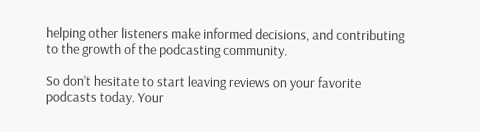helping other listeners make informed decisions, and contributing to the growth of the podcasting community.

So don’t hesitate to start leaving reviews on your favorite podcasts today. Your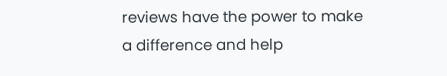reviews have the power to make a difference and help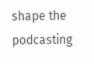shape the podcasting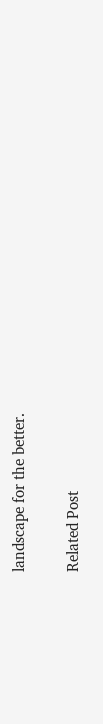landscape for the better.

Related Post